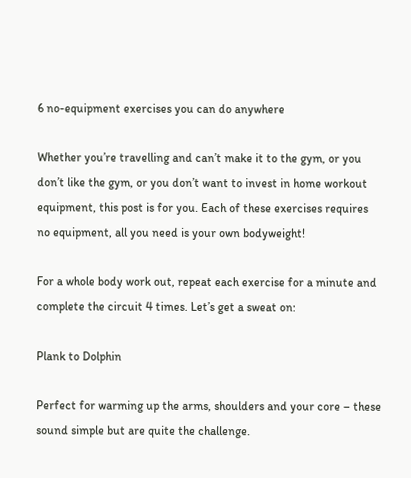6 no-equipment exercises you can do anywhere

Whether you’re travelling and can’t make it to the gym, or you don’t like the gym, or you don’t want to invest in home workout equipment, this post is for you. Each of these exercises requires no equipment, all you need is your own bodyweight!

For a whole body work out, repeat each exercise for a minute and complete the circuit 4 times. Let’s get a sweat on:

Plank to Dolphin

Perfect for warming up the arms, shoulders and your core – these sound simple but are quite the challenge.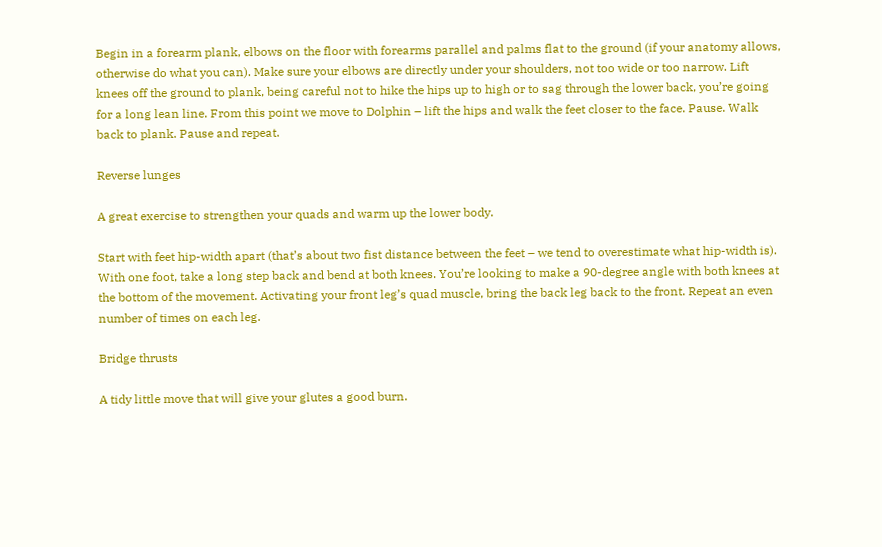Begin in a forearm plank, elbows on the floor with forearms parallel and palms flat to the ground (if your anatomy allows, otherwise do what you can). Make sure your elbows are directly under your shoulders, not too wide or too narrow. Lift knees off the ground to plank, being careful not to hike the hips up to high or to sag through the lower back, you’re going for a long lean line. From this point we move to Dolphin – lift the hips and walk the feet closer to the face. Pause. Walk back to plank. Pause and repeat.

Reverse lunges

A great exercise to strengthen your quads and warm up the lower body.

Start with feet hip-width apart (that’s about two fist distance between the feet – we tend to overestimate what hip-width is). With one foot, take a long step back and bend at both knees. You’re looking to make a 90-degree angle with both knees at the bottom of the movement. Activating your front leg’s quad muscle, bring the back leg back to the front. Repeat an even number of times on each leg.

Bridge thrusts

A tidy little move that will give your glutes a good burn.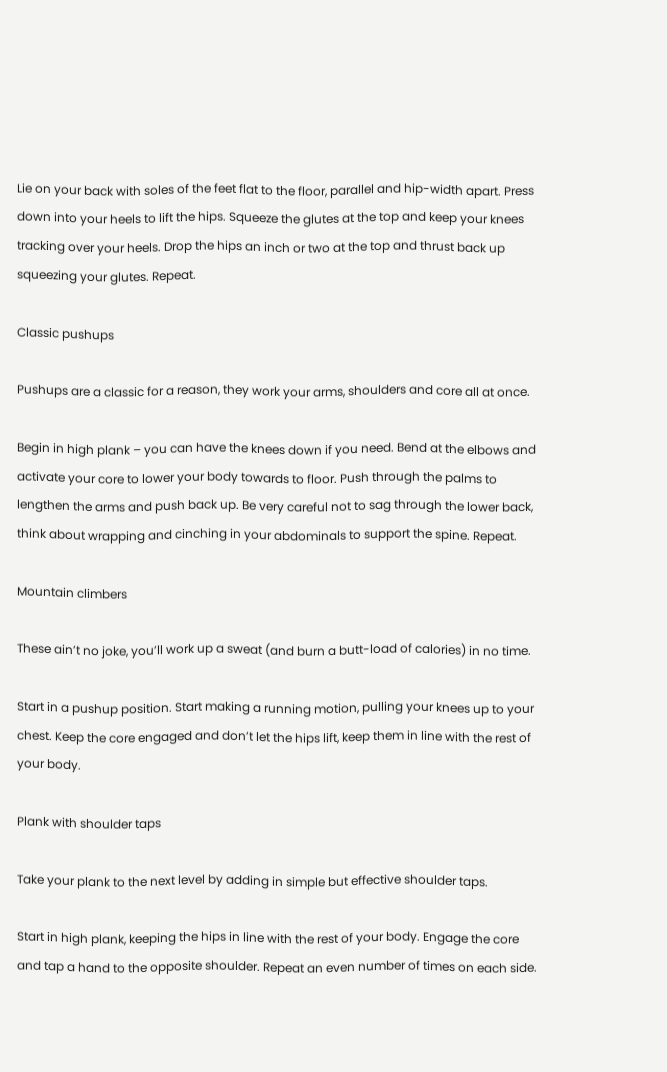Lie on your back with soles of the feet flat to the floor, parallel and hip-width apart. Press down into your heels to lift the hips. Squeeze the glutes at the top and keep your knees tracking over your heels. Drop the hips an inch or two at the top and thrust back up squeezing your glutes. Repeat.

Classic pushups

Pushups are a classic for a reason, they work your arms, shoulders and core all at once.

Begin in high plank – you can have the knees down if you need. Bend at the elbows and activate your core to lower your body towards to floor. Push through the palms to lengthen the arms and push back up. Be very careful not to sag through the lower back, think about wrapping and cinching in your abdominals to support the spine. Repeat.

Mountain climbers

These ain’t no joke, you’ll work up a sweat (and burn a butt-load of calories) in no time.

Start in a pushup position. Start making a running motion, pulling your knees up to your chest. Keep the core engaged and don’t let the hips lift, keep them in line with the rest of your body.

Plank with shoulder taps

Take your plank to the next level by adding in simple but effective shoulder taps.

Start in high plank, keeping the hips in line with the rest of your body. Engage the core and tap a hand to the opposite shoulder. Repeat an even number of times on each side.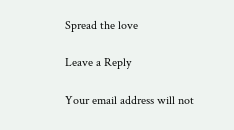Spread the love

Leave a Reply

Your email address will not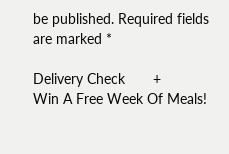be published. Required fields are marked *

Delivery Check       +
Win A Free Week Of Meals!